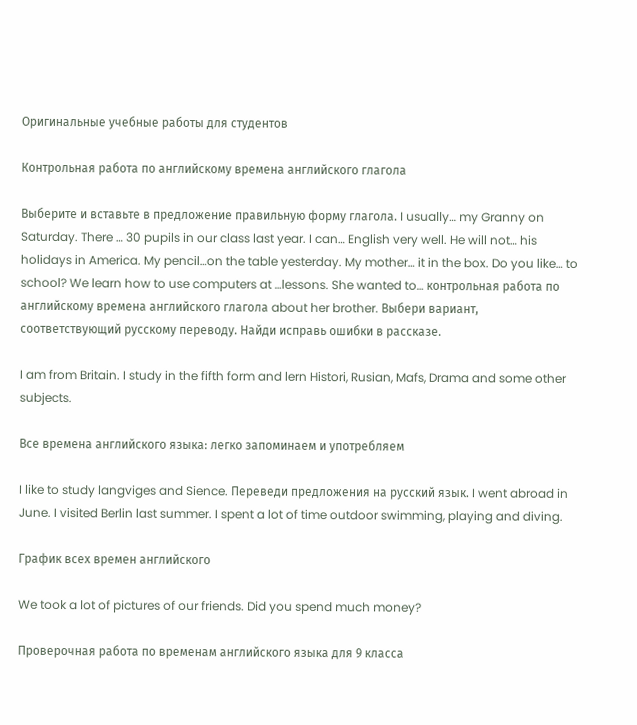Оригинальные учебные работы для студентов

Контрольная работа по английскому времена английского глагола

Выберите и вставьте в предложение правильную форму глагола. I usually… my Granny on Saturday. There … 30 pupils in our class last year. I can… English very well. He will not… his holidays in America. My pencil…on the table yesterday. My mother… it in the box. Do you like… to school? We learn how to use computers at …lessons. She wanted to… контрольная работа по английскому времена английского глагола about her brother. Выбери вариант, соответствующий русскому переводу. Найди исправь ошибки в рассказе.

I am from Britain. I study in the fifth form and lern Histori, Rusian, Mafs, Drama and some other subjects.

Все времена английского языка: легко запоминаем и употребляем

I like to study langviges and Sience. Переведи предложения на русский язык. I went abroad in June. I visited Berlin last summer. I spent a lot of time outdoor swimming, playing and diving.

График всех времен английского

We took a lot of pictures of our friends. Did you spend much money?

Проверочная работа по временам английского языка для 9 класса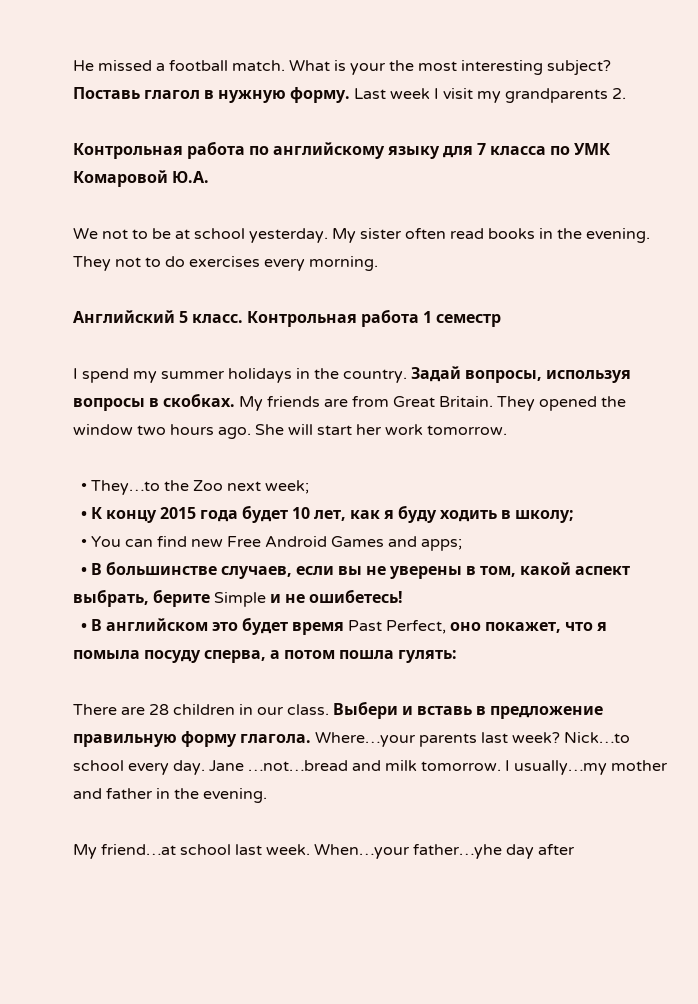He missed a football match. What is your the most interesting subject? Поставь глагол в нужную форму. Last week I visit my grandparents 2.

Контрольная работа по английскому языку для 7 класса по УМК Комаровой Ю.А.

We not to be at school yesterday. My sister often read books in the evening. They not to do exercises every morning.

Английский 5 класс. Контрольная работа 1 семестр

I spend my summer holidays in the country. Задай вопросы, используя вопросы в скобках. My friends are from Great Britain. They opened the window two hours ago. She will start her work tomorrow.

  • They…to the Zoo next week;
  • К концу 2015 года будет 10 лет, как я буду ходить в школу;
  • You can find new Free Android Games and apps;
  • В большинстве случаев, если вы не уверены в том, какой аспект выбрать, берите Simple и не ошибетесь!
  • В английском это будет время Past Perfect, оно покажет, что я помыла посуду сперва, а потом пошла гулять:

There are 28 children in our class. Выбери и вставь в предложение правильную форму глагола. Where…your parents last week? Nick…to school every day. Jane …not…bread and milk tomorrow. I usually…my mother and father in the evening.

My friend…at school last week. When…your father…yhe day after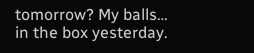tomorrow? My balls… in the box yesterday.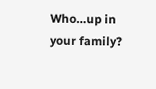Who…up in your family?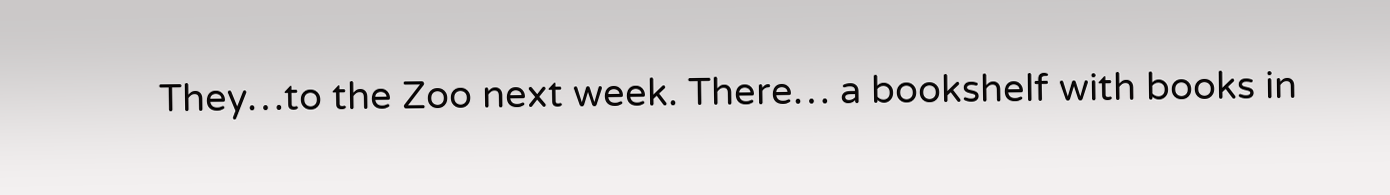They…to the Zoo next week. There… a bookshelf with books in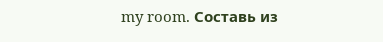my room. Составь из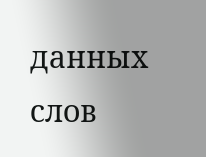данных слов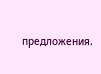предложения.